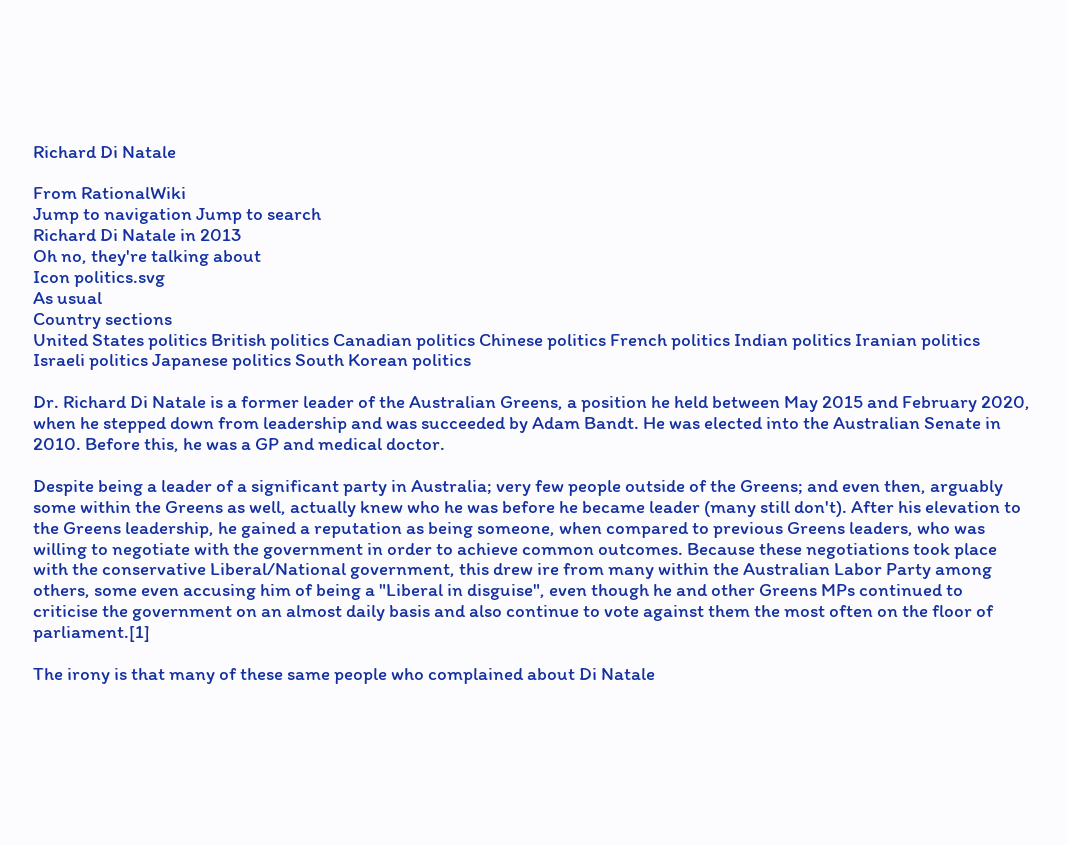Richard Di Natale

From RationalWiki
Jump to navigation Jump to search
Richard Di Natale in 2013
Oh no, they're talking about
Icon politics.svg
As usual
Country sections
United States politics British politics Canadian politics Chinese politics French politics Indian politics Iranian politics Israeli politics Japanese politics South Korean politics

Dr. Richard Di Natale is a former leader of the Australian Greens, a position he held between May 2015 and February 2020, when he stepped down from leadership and was succeeded by Adam Bandt. He was elected into the Australian Senate in 2010. Before this, he was a GP and medical doctor.

Despite being a leader of a significant party in Australia; very few people outside of the Greens; and even then, arguably some within the Greens as well, actually knew who he was before he became leader (many still don't). After his elevation to the Greens leadership, he gained a reputation as being someone, when compared to previous Greens leaders, who was willing to negotiate with the government in order to achieve common outcomes. Because these negotiations took place with the conservative Liberal/National government, this drew ire from many within the Australian Labor Party among others, some even accusing him of being a "Liberal in disguise", even though he and other Greens MPs continued to criticise the government on an almost daily basis and also continue to vote against them the most often on the floor of parliament.[1]

The irony is that many of these same people who complained about Di Natale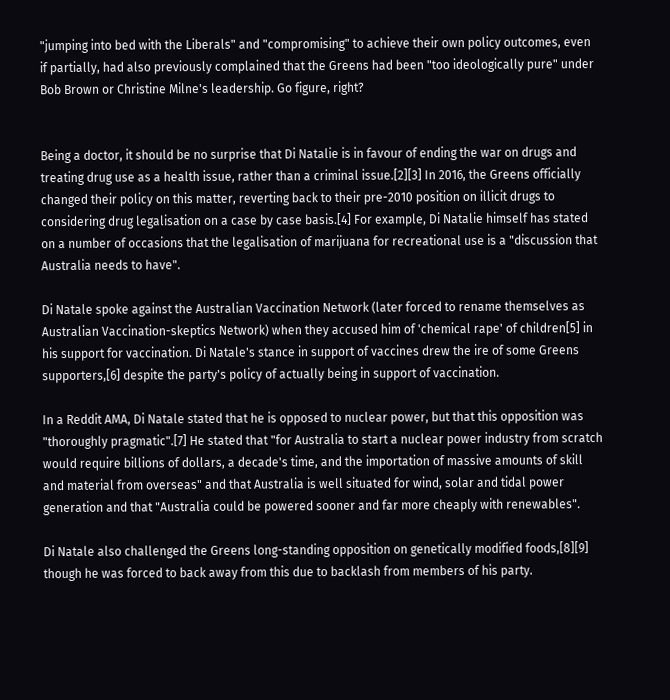"jumping into bed with the Liberals" and "compromising" to achieve their own policy outcomes, even if partially, had also previously complained that the Greens had been "too ideologically pure" under Bob Brown or Christine Milne's leadership. Go figure, right?


Being a doctor, it should be no surprise that Di Natalie is in favour of ending the war on drugs and treating drug use as a health issue, rather than a criminal issue.[2][3] In 2016, the Greens officially changed their policy on this matter, reverting back to their pre-2010 position on illicit drugs to considering drug legalisation on a case by case basis.[4] For example, Di Natalie himself has stated on a number of occasions that the legalisation of marijuana for recreational use is a "discussion that Australia needs to have".

Di Natale spoke against the Australian Vaccination Network (later forced to rename themselves as Australian Vaccination-skeptics Network) when they accused him of 'chemical rape' of children[5] in his support for vaccination. Di Natale's stance in support of vaccines drew the ire of some Greens supporters,[6] despite the party's policy of actually being in support of vaccination.

In a Reddit AMA, Di Natale stated that he is opposed to nuclear power, but that this opposition was "thoroughly pragmatic".[7] He stated that "for Australia to start a nuclear power industry from scratch would require billions of dollars, a decade's time, and the importation of massive amounts of skill and material from overseas" and that Australia is well situated for wind, solar and tidal power generation and that "Australia could be powered sooner and far more cheaply with renewables".

Di Natale also challenged the Greens long-standing opposition on genetically modified foods,[8][9] though he was forced to back away from this due to backlash from members of his party.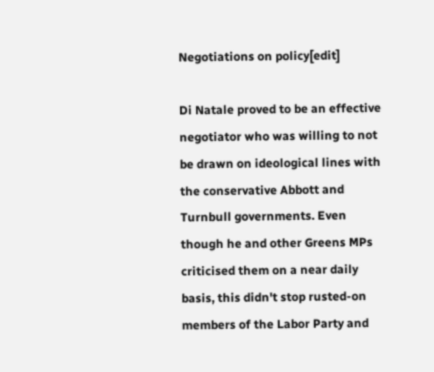Negotiations on policy[edit]

Di Natale proved to be an effective negotiator who was willing to not be drawn on ideological lines with the conservative Abbott and Turnbull governments. Even though he and other Greens MPs criticised them on a near daily basis, this didn't stop rusted-on members of the Labor Party and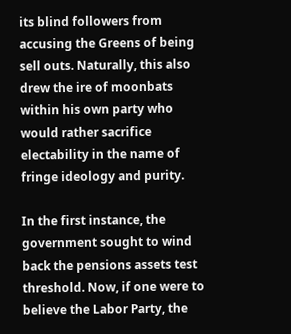its blind followers from accusing the Greens of being sell outs. Naturally, this also drew the ire of moonbats within his own party who would rather sacrifice electability in the name of fringe ideology and purity.

In the first instance, the government sought to wind back the pensions assets test threshold. Now, if one were to believe the Labor Party, the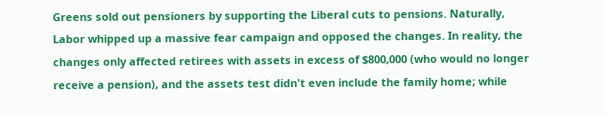Greens sold out pensioners by supporting the Liberal cuts to pensions. Naturally, Labor whipped up a massive fear campaign and opposed the changes. In reality, the changes only affected retirees with assets in excess of $800,000 (who would no longer receive a pension), and the assets test didn't even include the family home; while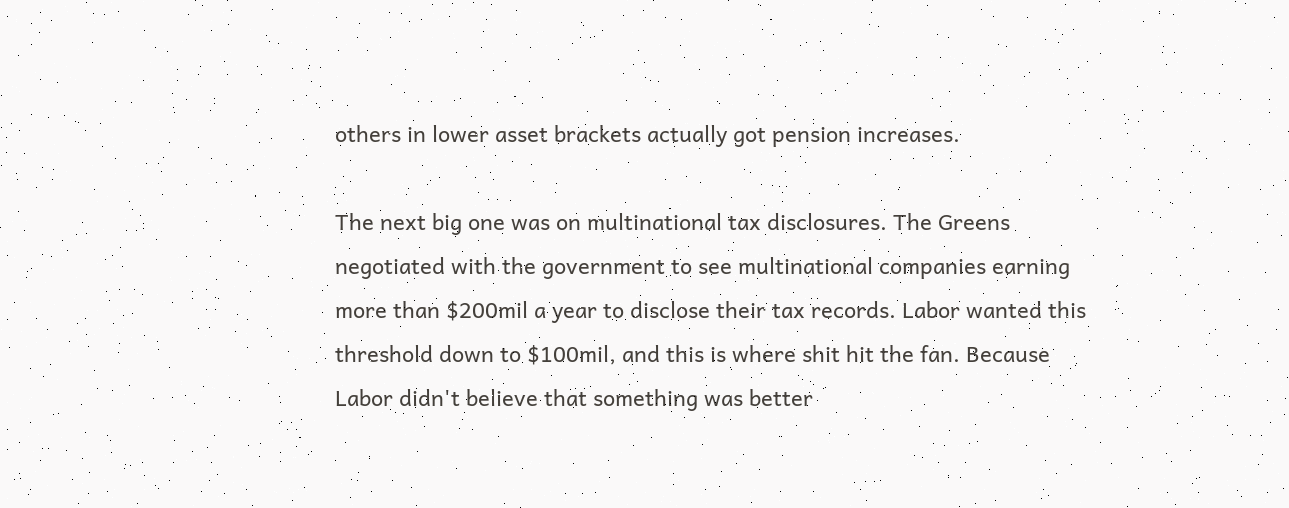others in lower asset brackets actually got pension increases.

The next big one was on multinational tax disclosures. The Greens negotiated with the government to see multinational companies earning more than $200mil a year to disclose their tax records. Labor wanted this threshold down to $100mil, and this is where shit hit the fan. Because Labor didn't believe that something was better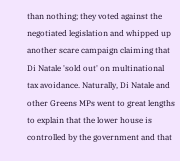than nothing; they voted against the negotiated legislation and whipped up another scare campaign claiming that Di Natale 'sold out' on multinational tax avoidance. Naturally, Di Natale and other Greens MPs went to great lengths to explain that the lower house is controlled by the government and that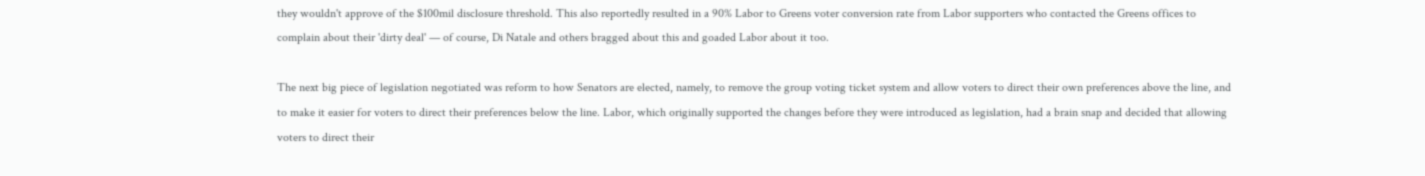they wouldn't approve of the $100mil disclosure threshold. This also reportedly resulted in a 90% Labor to Greens voter conversion rate from Labor supporters who contacted the Greens offices to complain about their 'dirty deal' — of course, Di Natale and others bragged about this and goaded Labor about it too.

The next big piece of legislation negotiated was reform to how Senators are elected, namely, to remove the group voting ticket system and allow voters to direct their own preferences above the line, and to make it easier for voters to direct their preferences below the line. Labor, which originally supported the changes before they were introduced as legislation, had a brain snap and decided that allowing voters to direct their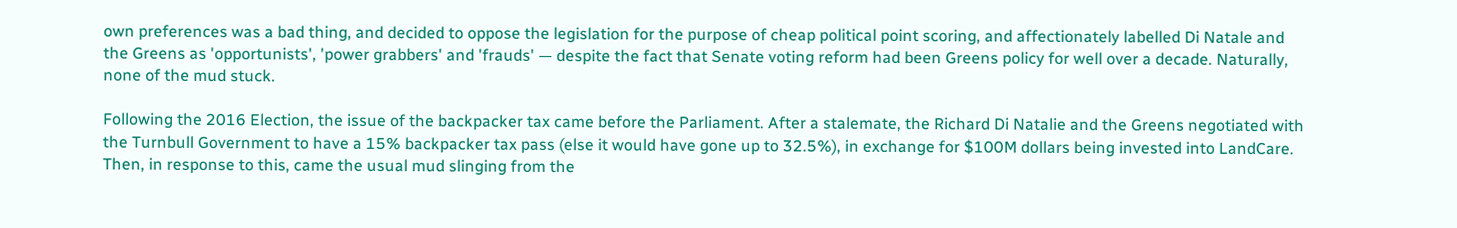own preferences was a bad thing, and decided to oppose the legislation for the purpose of cheap political point scoring, and affectionately labelled Di Natale and the Greens as 'opportunists', 'power grabbers' and 'frauds' — despite the fact that Senate voting reform had been Greens policy for well over a decade. Naturally, none of the mud stuck.

Following the 2016 Election, the issue of the backpacker tax came before the Parliament. After a stalemate, the Richard Di Natalie and the Greens negotiated with the Turnbull Government to have a 15% backpacker tax pass (else it would have gone up to 32.5%), in exchange for $100M dollars being invested into LandCare. Then, in response to this, came the usual mud slinging from the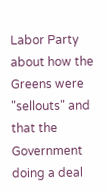Labor Party about how the Greens were "sellouts" and that the Government doing a deal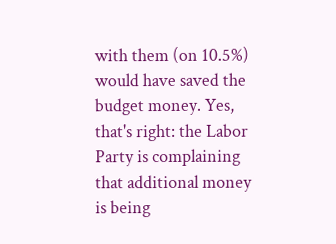with them (on 10.5%) would have saved the budget money. Yes, that's right: the Labor Party is complaining that additional money is being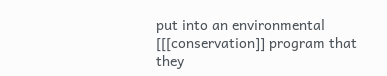put into an environmental [[[conservation]] program that they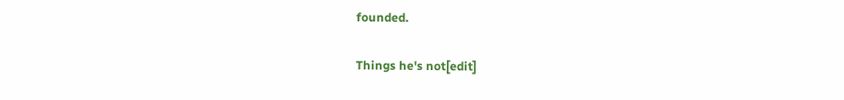founded.

Things he's not[edit]